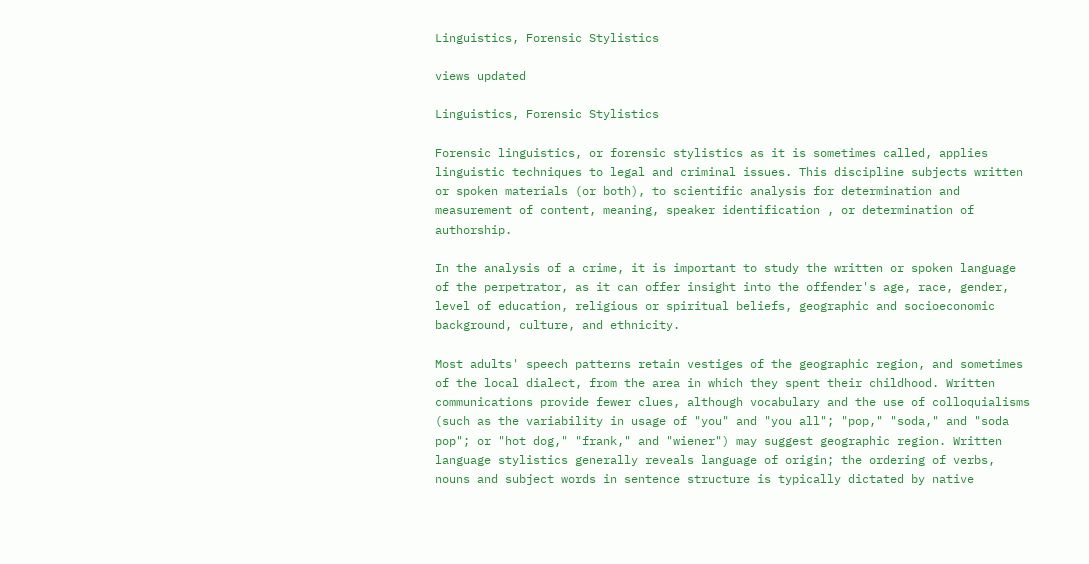Linguistics, Forensic Stylistics

views updated

Linguistics, Forensic Stylistics

Forensic linguistics, or forensic stylistics as it is sometimes called, applies linguistic techniques to legal and criminal issues. This discipline subjects written or spoken materials (or both), to scientific analysis for determination and measurement of content, meaning, speaker identification , or determination of authorship.

In the analysis of a crime, it is important to study the written or spoken language of the perpetrator, as it can offer insight into the offender's age, race, gender, level of education, religious or spiritual beliefs, geographic and socioeconomic background, culture, and ethnicity.

Most adults' speech patterns retain vestiges of the geographic region, and sometimes of the local dialect, from the area in which they spent their childhood. Written communications provide fewer clues, although vocabulary and the use of colloquialisms (such as the variability in usage of "you" and "you all"; "pop," "soda," and "soda pop"; or "hot dog," "frank," and "wiener") may suggest geographic region. Written language stylistics generally reveals language of origin; the ordering of verbs, nouns and subject words in sentence structure is typically dictated by native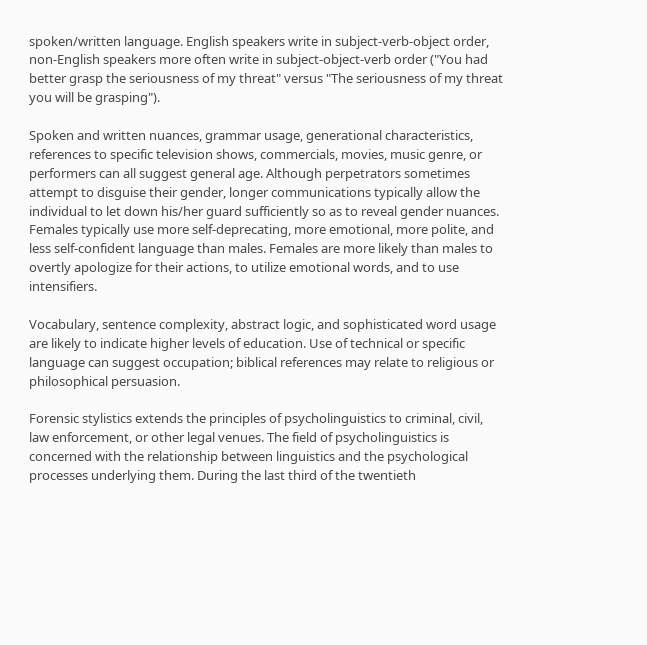spoken/written language. English speakers write in subject-verb-object order, non-English speakers more often write in subject-object-verb order ("You had better grasp the seriousness of my threat" versus "The seriousness of my threat you will be grasping").

Spoken and written nuances, grammar usage, generational characteristics, references to specific television shows, commercials, movies, music genre, or performers can all suggest general age. Although perpetrators sometimes attempt to disguise their gender, longer communications typically allow the individual to let down his/her guard sufficiently so as to reveal gender nuances. Females typically use more self-deprecating, more emotional, more polite, and less self-confident language than males. Females are more likely than males to overtly apologize for their actions, to utilize emotional words, and to use intensifiers.

Vocabulary, sentence complexity, abstract logic, and sophisticated word usage are likely to indicate higher levels of education. Use of technical or specific language can suggest occupation; biblical references may relate to religious or philosophical persuasion.

Forensic stylistics extends the principles of psycholinguistics to criminal, civil, law enforcement, or other legal venues. The field of psycholinguistics is concerned with the relationship between linguistics and the psychological processes underlying them. During the last third of the twentieth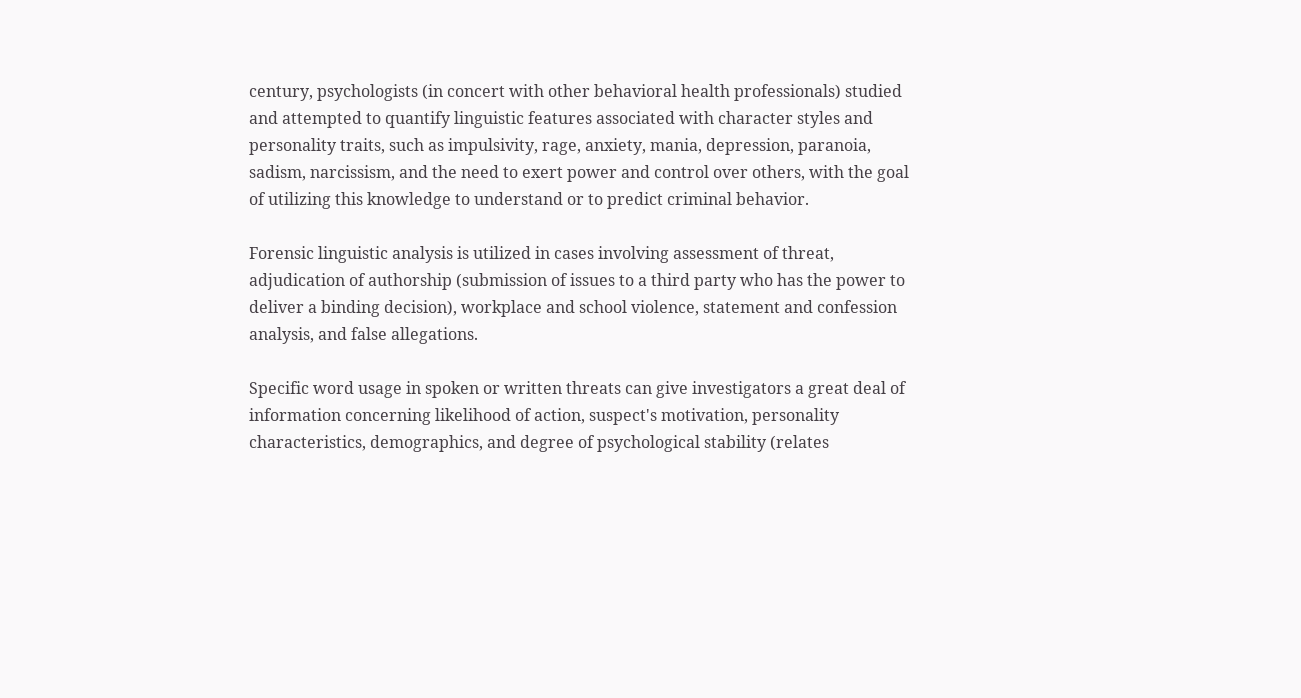century, psychologists (in concert with other behavioral health professionals) studied and attempted to quantify linguistic features associated with character styles and personality traits, such as impulsivity, rage, anxiety, mania, depression, paranoia, sadism, narcissism, and the need to exert power and control over others, with the goal of utilizing this knowledge to understand or to predict criminal behavior.

Forensic linguistic analysis is utilized in cases involving assessment of threat, adjudication of authorship (submission of issues to a third party who has the power to deliver a binding decision), workplace and school violence, statement and confession analysis, and false allegations.

Specific word usage in spoken or written threats can give investigators a great deal of information concerning likelihood of action, suspect's motivation, personality characteristics, demographics, and degree of psychological stability (relates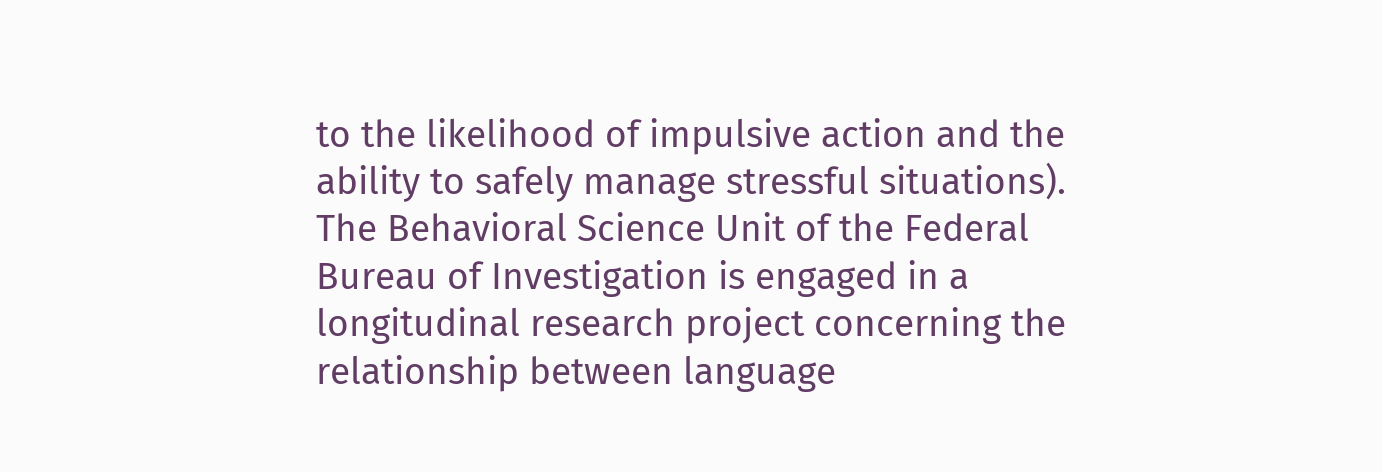to the likelihood of impulsive action and the ability to safely manage stressful situations). The Behavioral Science Unit of the Federal Bureau of Investigation is engaged in a longitudinal research project concerning the relationship between language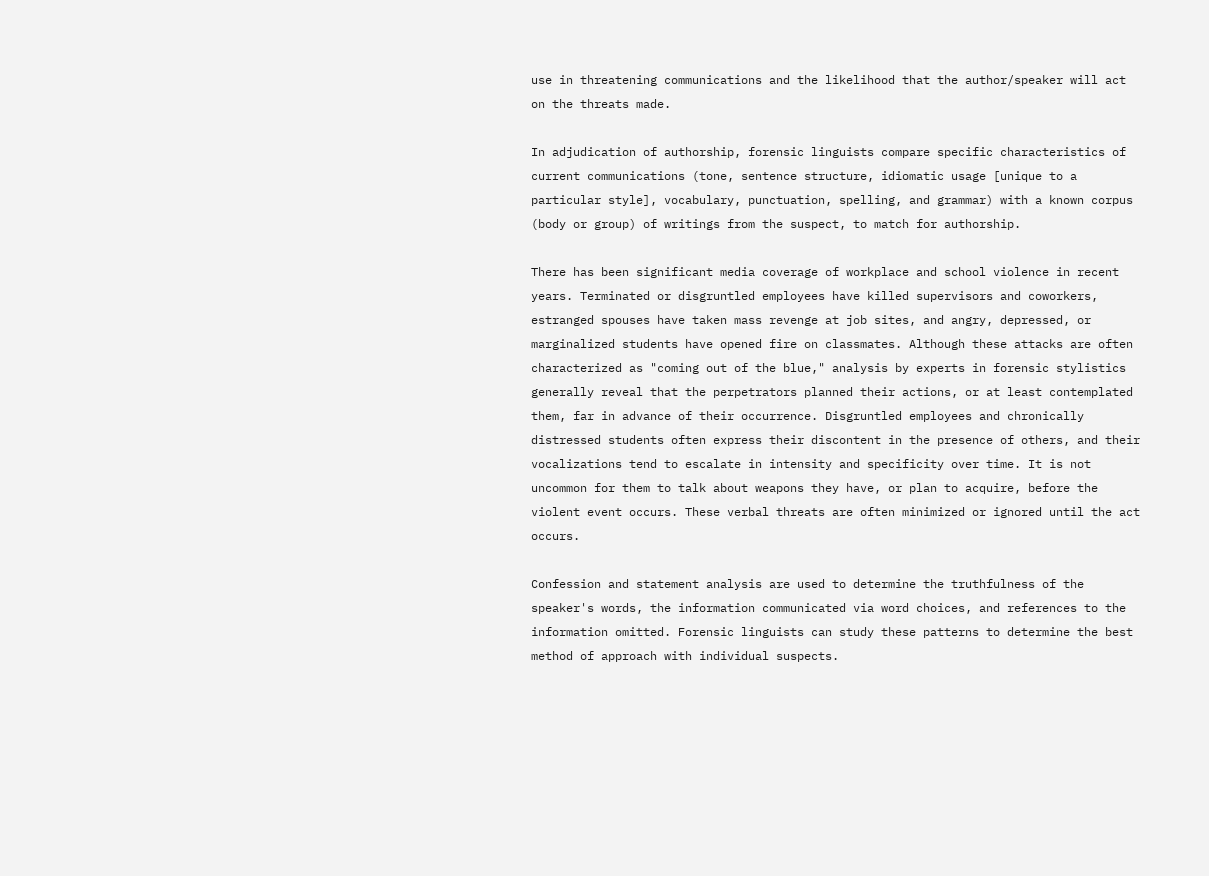use in threatening communications and the likelihood that the author/speaker will act on the threats made.

In adjudication of authorship, forensic linguists compare specific characteristics of current communications (tone, sentence structure, idiomatic usage [unique to a particular style], vocabulary, punctuation, spelling, and grammar) with a known corpus (body or group) of writings from the suspect, to match for authorship.

There has been significant media coverage of workplace and school violence in recent years. Terminated or disgruntled employees have killed supervisors and coworkers, estranged spouses have taken mass revenge at job sites, and angry, depressed, or marginalized students have opened fire on classmates. Although these attacks are often characterized as "coming out of the blue," analysis by experts in forensic stylistics generally reveal that the perpetrators planned their actions, or at least contemplated them, far in advance of their occurrence. Disgruntled employees and chronically distressed students often express their discontent in the presence of others, and their vocalizations tend to escalate in intensity and specificity over time. It is not uncommon for them to talk about weapons they have, or plan to acquire, before the violent event occurs. These verbal threats are often minimized or ignored until the act occurs.

Confession and statement analysis are used to determine the truthfulness of the speaker's words, the information communicated via word choices, and references to the information omitted. Forensic linguists can study these patterns to determine the best method of approach with individual suspects.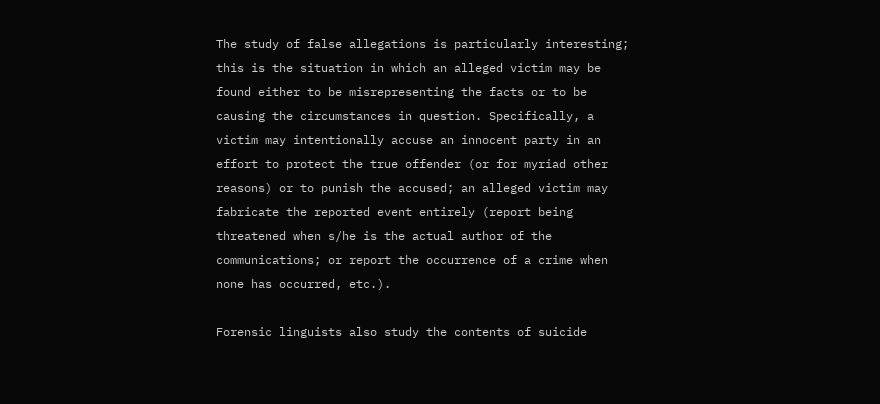The study of false allegations is particularly interesting; this is the situation in which an alleged victim may be found either to be misrepresenting the facts or to be causing the circumstances in question. Specifically, a victim may intentionally accuse an innocent party in an effort to protect the true offender (or for myriad other reasons) or to punish the accused; an alleged victim may fabricate the reported event entirely (report being threatened when s/he is the actual author of the communications; or report the occurrence of a crime when none has occurred, etc.).

Forensic linguists also study the contents of suicide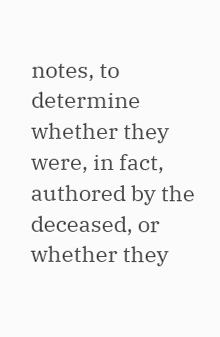notes, to determine whether they were, in fact, authored by the deceased, or whether they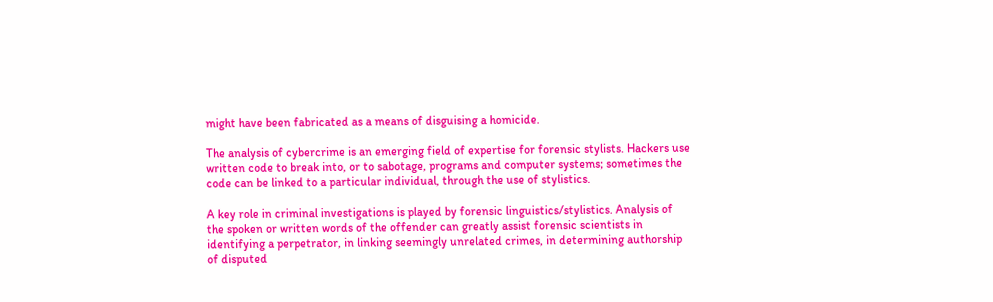might have been fabricated as a means of disguising a homicide.

The analysis of cybercrime is an emerging field of expertise for forensic stylists. Hackers use written code to break into, or to sabotage, programs and computer systems; sometimes the code can be linked to a particular individual, through the use of stylistics.

A key role in criminal investigations is played by forensic linguistics/stylistics. Analysis of the spoken or written words of the offender can greatly assist forensic scientists in identifying a perpetrator, in linking seemingly unrelated crimes, in determining authorship of disputed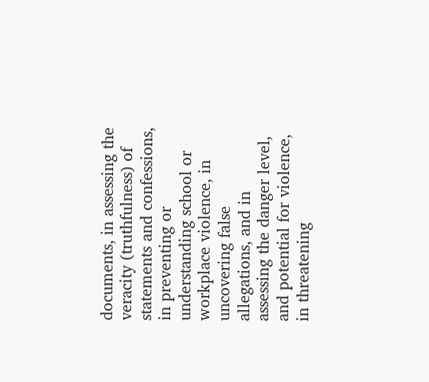documents, in assessing the veracity (truthfulness) of statements and confessions, in preventing or understanding school or workplace violence, in uncovering false allegations, and in assessing the danger level, and potential for violence, in threatening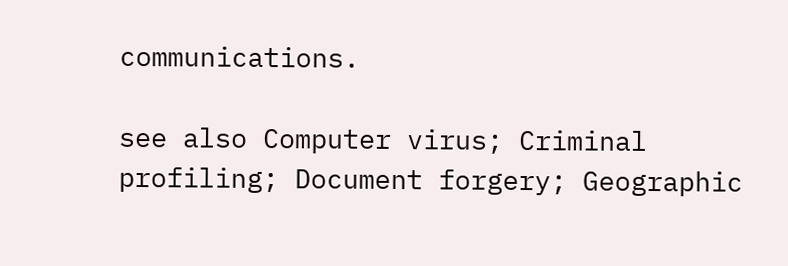communications.

see also Computer virus; Criminal profiling; Document forgery; Geographic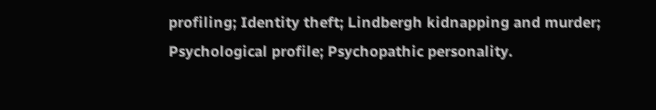profiling; Identity theft; Lindbergh kidnapping and murder; Psychological profile; Psychopathic personality.